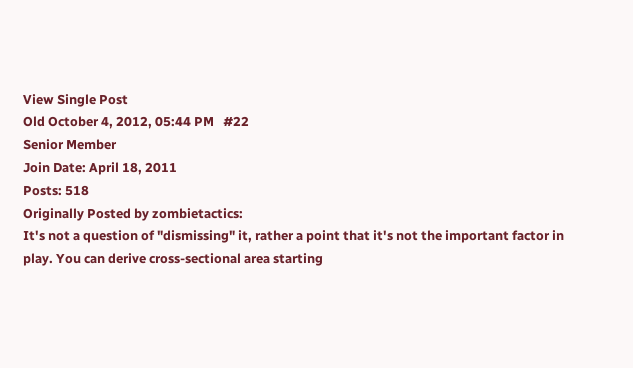View Single Post
Old October 4, 2012, 05:44 PM   #22
Senior Member
Join Date: April 18, 2011
Posts: 518
Originally Posted by zombietactics:
It's not a question of "dismissing" it, rather a point that it's not the important factor in play. You can derive cross-sectional area starting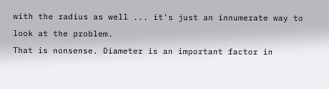with the radius as well ... it's just an innumerate way to look at the problem.
That is nonsense. Diameter is an important factor in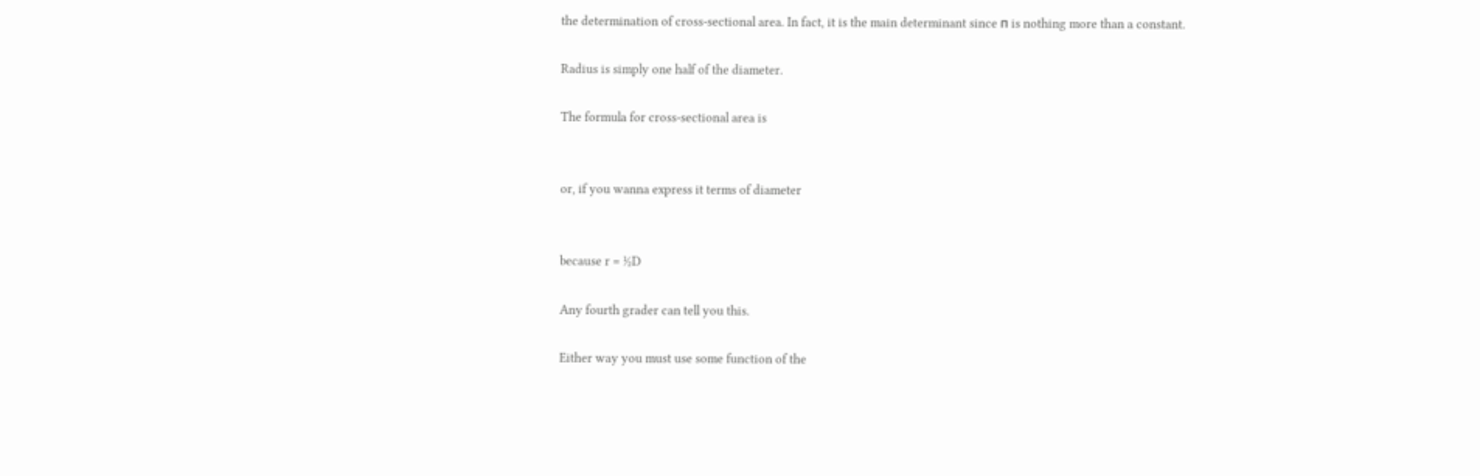the determination of cross-sectional area. In fact, it is the main determinant since п is nothing more than a constant.

Radius is simply one half of the diameter.

The formula for cross-sectional area is


or, if you wanna express it terms of diameter


because r = ½D

Any fourth grader can tell you this.

Either way you must use some function of the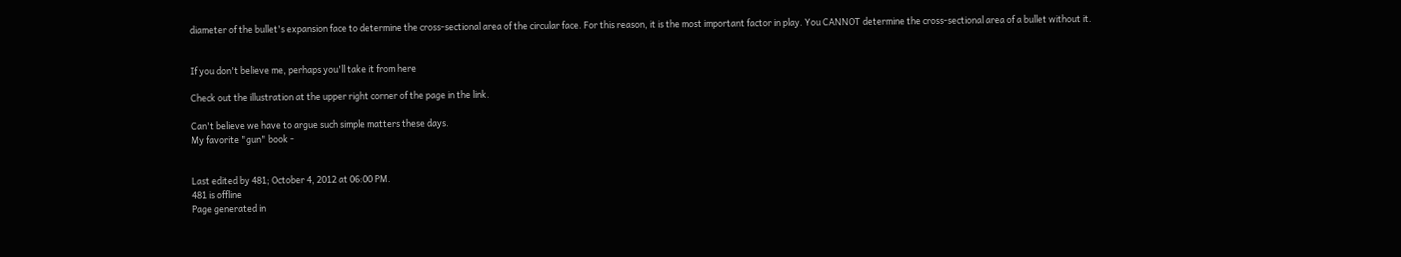diameter of the bullet's expansion face to determine the cross-sectional area of the circular face. For this reason, it is the most important factor in play. You CANNOT determine the cross-sectional area of a bullet without it.


If you don't believe me, perhaps you'll take it from here

Check out the illustration at the upper right corner of the page in the link.

Can't believe we have to argue such simple matters these days.
My favorite "gun" book -


Last edited by 481; October 4, 2012 at 06:00 PM.
481 is offline
Page generated in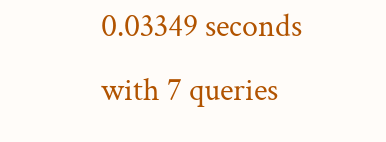0.03349 seconds with 7 queries